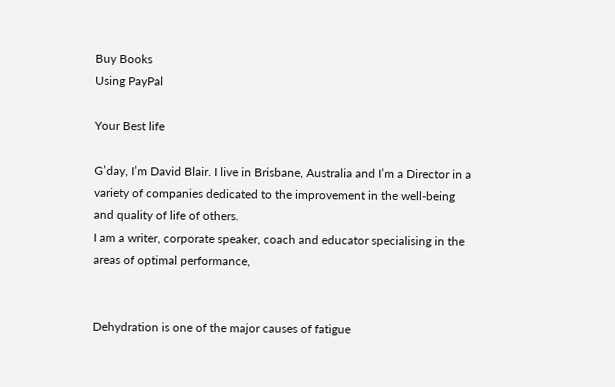Buy Books
Using PayPal

Your Best life

G’day, I’m David Blair. I live in Brisbane, Australia and I’m a Director in a variety of companies dedicated to the improvement in the well-being and quality of life of others.
I am a writer, corporate speaker, coach and educator specialising in the areas of optimal performance,


Dehydration is one of the major causes of fatigue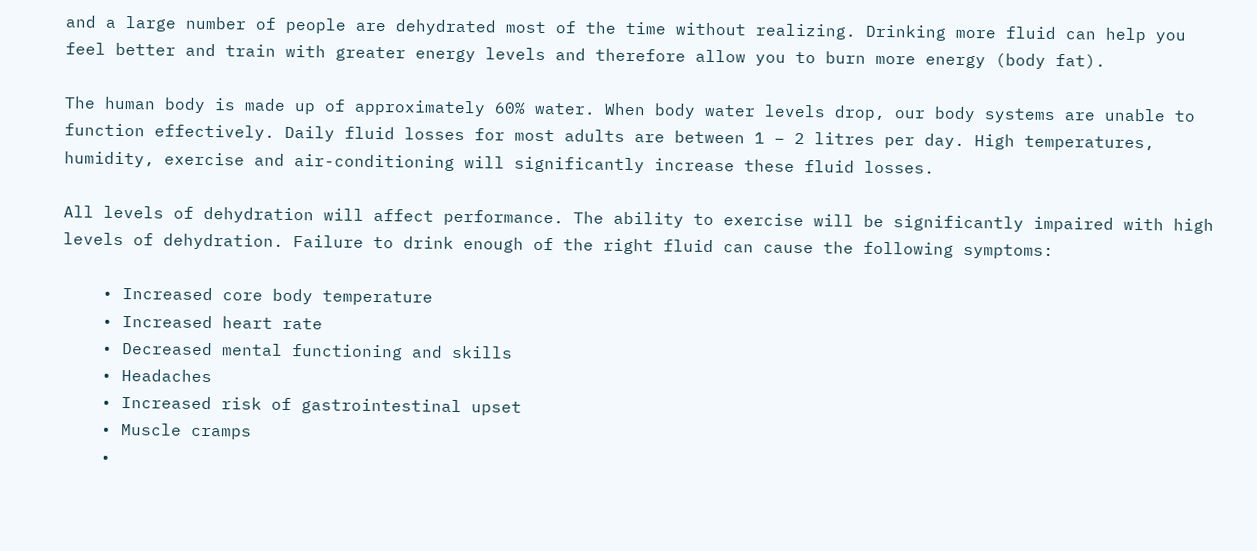and a large number of people are dehydrated most of the time without realizing. Drinking more fluid can help you feel better and train with greater energy levels and therefore allow you to burn more energy (body fat).

The human body is made up of approximately 60% water. When body water levels drop, our body systems are unable to function effectively. Daily fluid losses for most adults are between 1 – 2 litres per day. High temperatures, humidity, exercise and air-conditioning will significantly increase these fluid losses.

All levels of dehydration will affect performance. The ability to exercise will be significantly impaired with high levels of dehydration. Failure to drink enough of the right fluid can cause the following symptoms:

    • Increased core body temperature
    • Increased heart rate
    • Decreased mental functioning and skills
    • Headaches
    • Increased risk of gastrointestinal upset
    • Muscle cramps
    •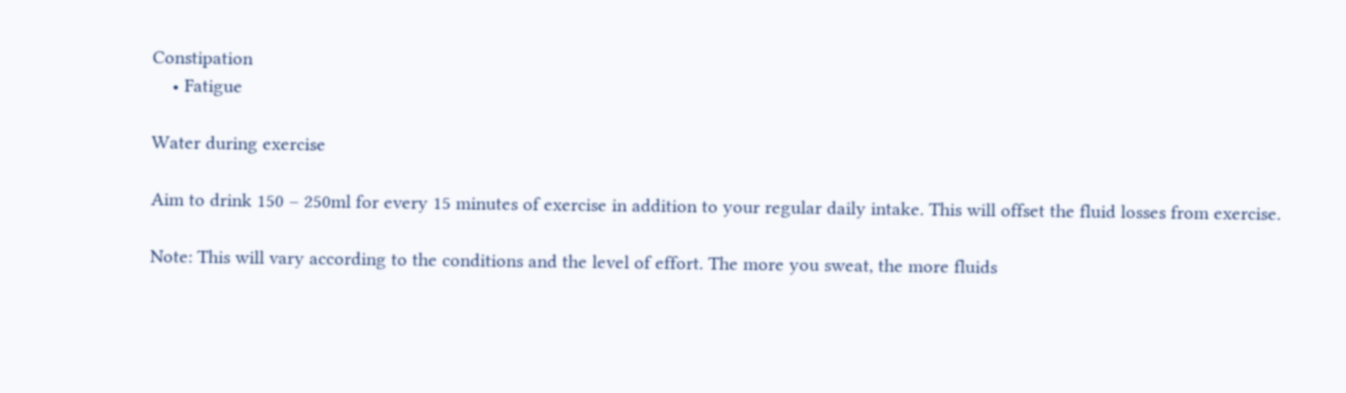Constipation
    • Fatigue

Water during exercise

Aim to drink 150 – 250ml for every 15 minutes of exercise in addition to your regular daily intake. This will offset the fluid losses from exercise.

Note: This will vary according to the conditions and the level of effort. The more you sweat, the more fluids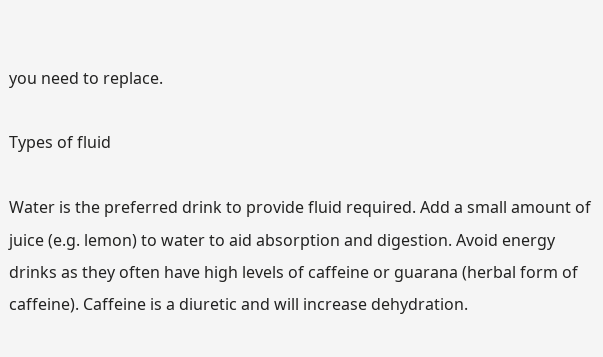you need to replace.

Types of fluid

Water is the preferred drink to provide fluid required. Add a small amount of juice (e.g. lemon) to water to aid absorption and digestion. Avoid energy drinks as they often have high levels of caffeine or guarana (herbal form of caffeine). Caffeine is a diuretic and will increase dehydration.